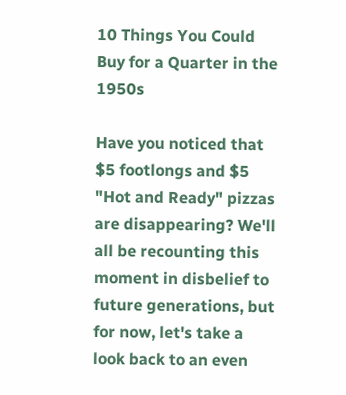10 Things You Could Buy for a Quarter in the 1950s

Have you noticed that $5 footlongs and $5 "Hot and Ready" pizzas are disappearing? We'll all be recounting this moment in disbelief to future generations, but for now, let's take a look back to an even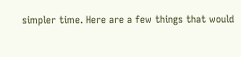simpler time. Here are a few things that would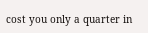cost you only a quarter in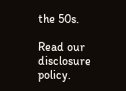the 50s.

Read our disclosure policy.